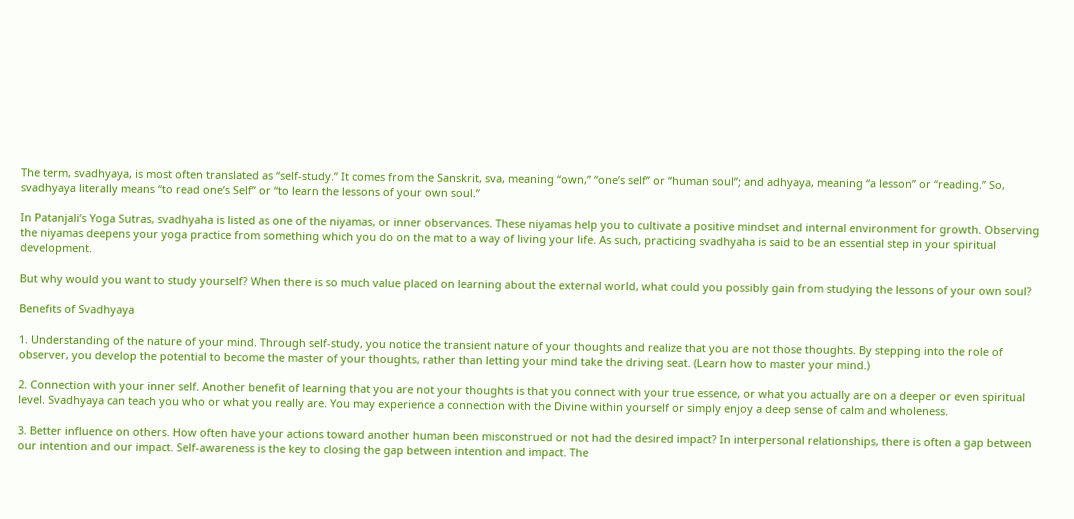The term, svadhyaya, is most often translated as “self-study.” It comes from the Sanskrit, sva, meaning “own,” “one’s self” or “human soul”; and adhyaya, meaning “a lesson” or “reading.” So, svadhyaya literally means “to read one’s Self” or “to learn the lessons of your own soul.”

In Patanjali’s Yoga Sutras, svadhyaha is listed as one of the niyamas, or inner observances. These niyamas help you to cultivate a positive mindset and internal environment for growth. Observing the niyamas deepens your yoga practice from something which you do on the mat to a way of living your life. As such, practicing svadhyaha is said to be an essential step in your spiritual development.

But why would you want to study yourself? When there is so much value placed on learning about the external world, what could you possibly gain from studying the lessons of your own soul?

Benefits of Svadhyaya

1. Understanding of the nature of your mind. Through self-study, you notice the transient nature of your thoughts and realize that you are not those thoughts. By stepping into the role of observer, you develop the potential to become the master of your thoughts, rather than letting your mind take the driving seat. (Learn how to master your mind.)

2. Connection with your inner self. Another benefit of learning that you are not your thoughts is that you connect with your true essence, or what you actually are on a deeper or even spiritual level. Svadhyaya can teach you who or what you really are. You may experience a connection with the Divine within yourself or simply enjoy a deep sense of calm and wholeness.

3. Better influence on others. How often have your actions toward another human been misconstrued or not had the desired impact? In interpersonal relationships, there is often a gap between our intention and our impact. Self-awareness is the key to closing the gap between intention and impact. The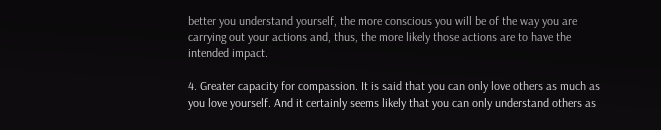better you understand yourself, the more conscious you will be of the way you are carrying out your actions and, thus, the more likely those actions are to have the intended impact.

4. Greater capacity for compassion. It is said that you can only love others as much as you love yourself. And it certainly seems likely that you can only understand others as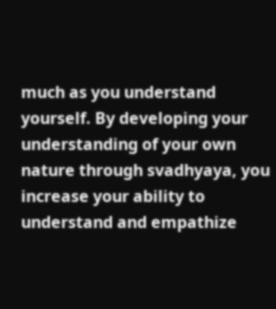much as you understand yourself. By developing your understanding of your own nature through svadhyaya, you increase your ability to understand and empathize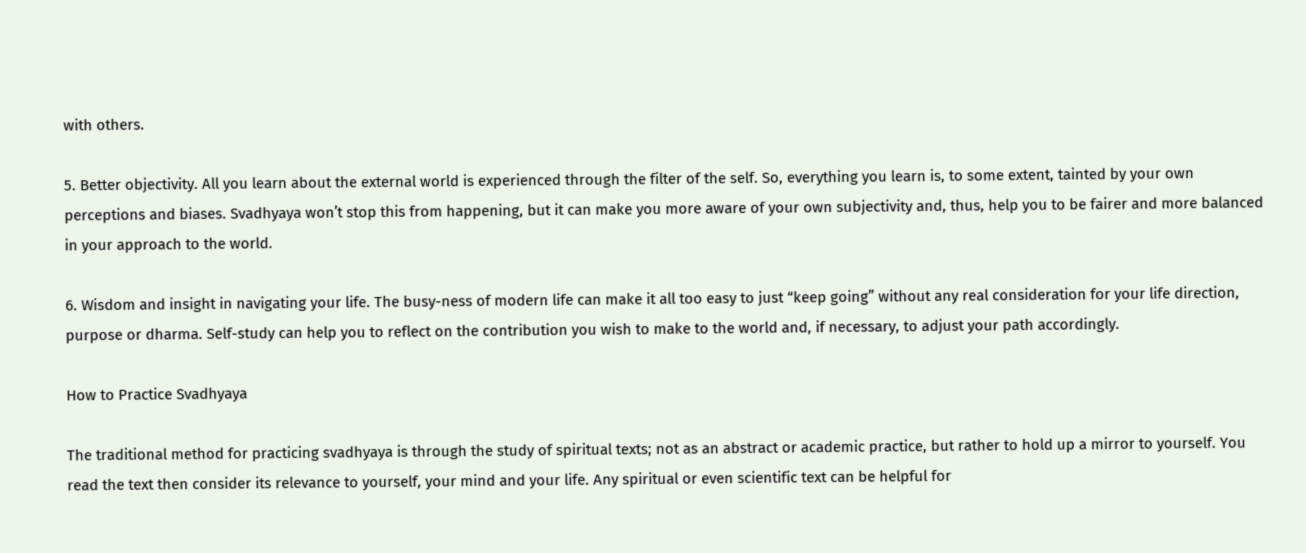with others.

5. Better objectivity. All you learn about the external world is experienced through the filter of the self. So, everything you learn is, to some extent, tainted by your own perceptions and biases. Svadhyaya won’t stop this from happening, but it can make you more aware of your own subjectivity and, thus, help you to be fairer and more balanced in your approach to the world.

6. Wisdom and insight in navigating your life. The busy-ness of modern life can make it all too easy to just “keep going” without any real consideration for your life direction, purpose or dharma. Self-study can help you to reflect on the contribution you wish to make to the world and, if necessary, to adjust your path accordingly.

How to Practice Svadhyaya

The traditional method for practicing svadhyaya is through the study of spiritual texts; not as an abstract or academic practice, but rather to hold up a mirror to yourself. You read the text then consider its relevance to yourself, your mind and your life. Any spiritual or even scientific text can be helpful for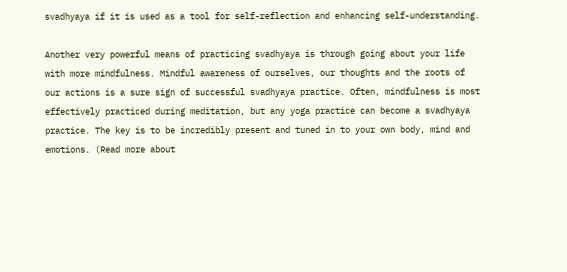svadhyaya if it is used as a tool for self-reflection and enhancing self-understanding.

Another very powerful means of practicing svadhyaya is through going about your life with more mindfulness. Mindful awareness of ourselves, our thoughts and the roots of our actions is a sure sign of successful svadhyaya practice. Often, mindfulness is most effectively practiced during meditation, but any yoga practice can become a svadhyaya practice. The key is to be incredibly present and tuned in to your own body, mind and emotions. (Read more about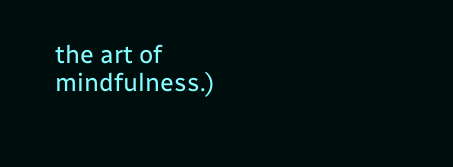the art of mindfulness.)